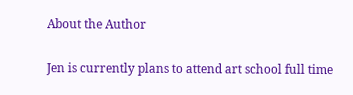About the Author

Jen is currently plans to attend art school full time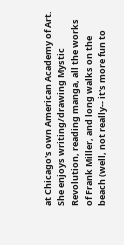at Chicago's own American Academy of Art. She enjoys writing/drawing Mystic Revolution, reading manga, all the works of Frank Miller, and long walks on the beach (well, not really-- it's more fun to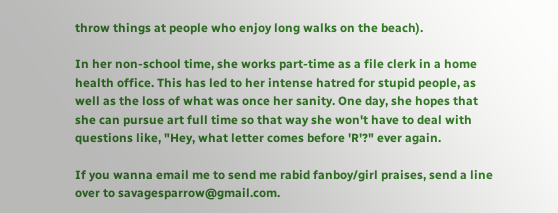throw things at people who enjoy long walks on the beach).

In her non-school time, she works part-time as a file clerk in a home health office. This has led to her intense hatred for stupid people, as well as the loss of what was once her sanity. One day, she hopes that she can pursue art full time so that way she won't have to deal with questions like, "Hey, what letter comes before 'R'?" ever again.

If you wanna email me to send me rabid fanboy/girl praises, send a line over to savagesparrow@gmail.com.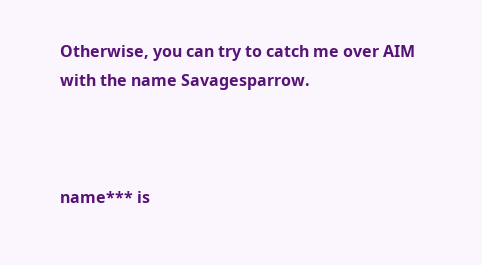Otherwise, you can try to catch me over AIM with the name Savagesparrow.



name*** is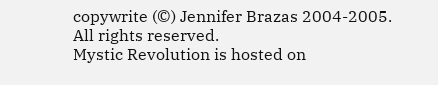copywrite (©) Jennifer Brazas 2004-2005. All rights reserved.
Mystic Revolution is hosted on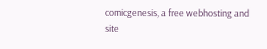comicgenesis, a free webhosting and site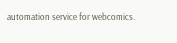automation service for webcomics.